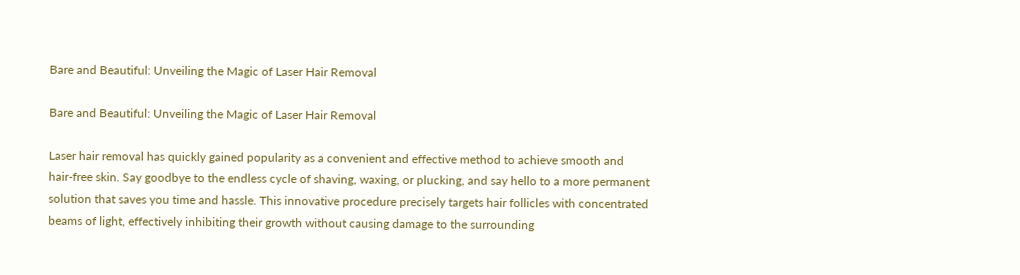Bare and Beautiful: Unveiling the Magic of Laser Hair Removal

Bare and Beautiful: Unveiling the Magic of Laser Hair Removal

Laser hair removal has quickly gained popularity as a convenient and effective method to achieve smooth and hair-free skin. Say goodbye to the endless cycle of shaving, waxing, or plucking, and say hello to a more permanent solution that saves you time and hassle. This innovative procedure precisely targets hair follicles with concentrated beams of light, effectively inhibiting their growth without causing damage to the surrounding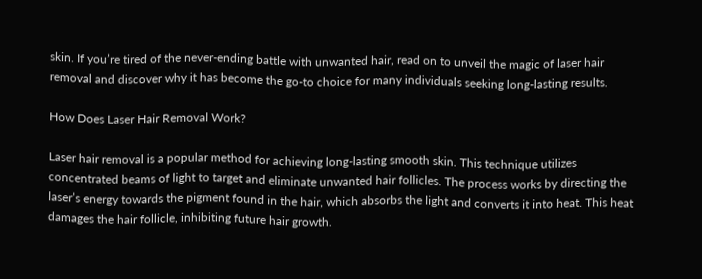skin. If you’re tired of the never-ending battle with unwanted hair, read on to unveil the magic of laser hair removal and discover why it has become the go-to choice for many individuals seeking long-lasting results.

How Does Laser Hair Removal Work?

Laser hair removal is a popular method for achieving long-lasting smooth skin. This technique utilizes concentrated beams of light to target and eliminate unwanted hair follicles. The process works by directing the laser’s energy towards the pigment found in the hair, which absorbs the light and converts it into heat. This heat damages the hair follicle, inhibiting future hair growth.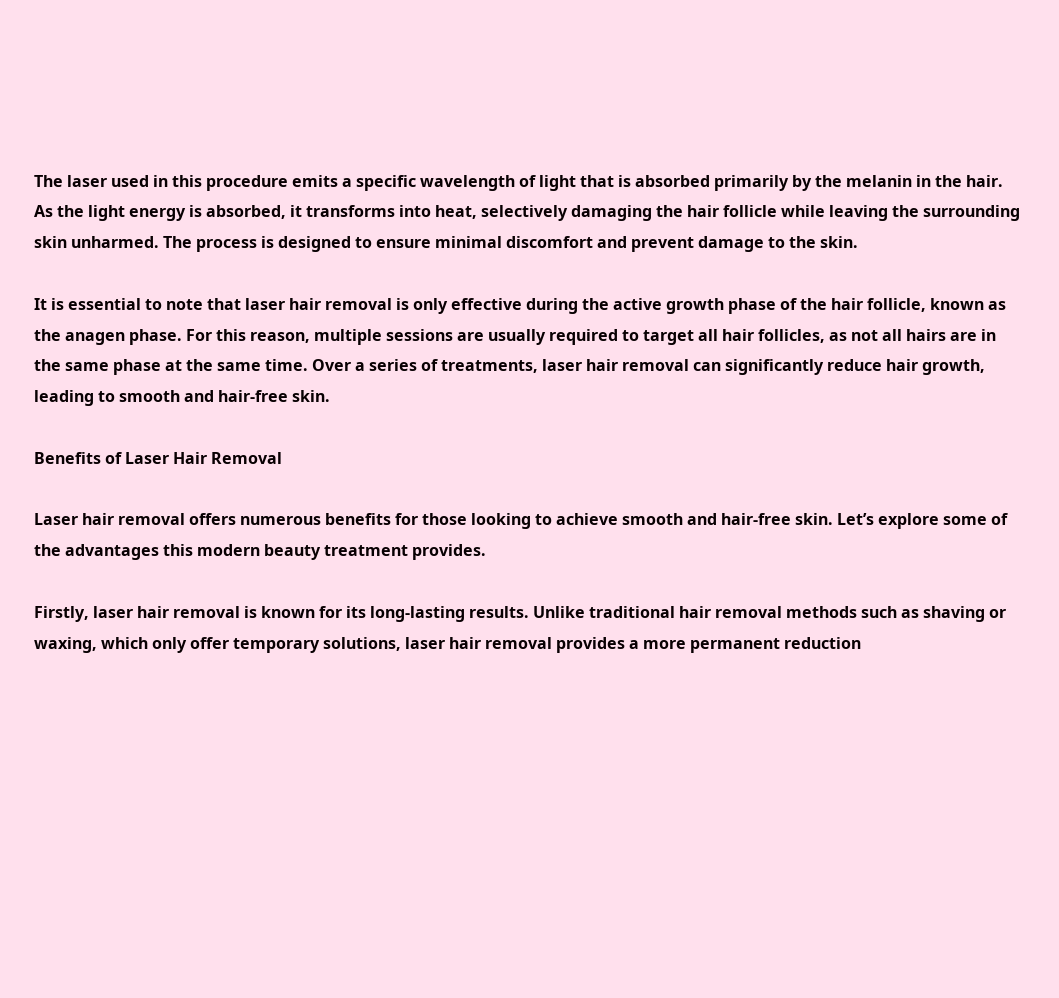The laser used in this procedure emits a specific wavelength of light that is absorbed primarily by the melanin in the hair. As the light energy is absorbed, it transforms into heat, selectively damaging the hair follicle while leaving the surrounding skin unharmed. The process is designed to ensure minimal discomfort and prevent damage to the skin.

It is essential to note that laser hair removal is only effective during the active growth phase of the hair follicle, known as the anagen phase. For this reason, multiple sessions are usually required to target all hair follicles, as not all hairs are in the same phase at the same time. Over a series of treatments, laser hair removal can significantly reduce hair growth, leading to smooth and hair-free skin.

Benefits of Laser Hair Removal

Laser hair removal offers numerous benefits for those looking to achieve smooth and hair-free skin. Let’s explore some of the advantages this modern beauty treatment provides.

Firstly, laser hair removal is known for its long-lasting results. Unlike traditional hair removal methods such as shaving or waxing, which only offer temporary solutions, laser hair removal provides a more permanent reduction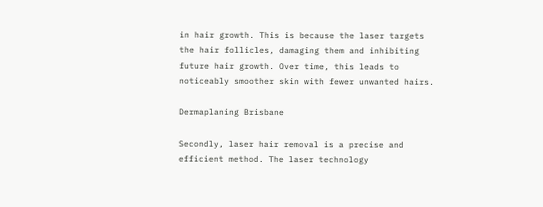in hair growth. This is because the laser targets the hair follicles, damaging them and inhibiting future hair growth. Over time, this leads to noticeably smoother skin with fewer unwanted hairs.

Dermaplaning Brisbane

Secondly, laser hair removal is a precise and efficient method. The laser technology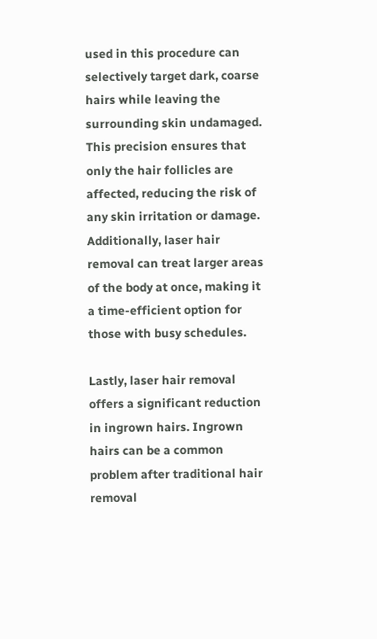used in this procedure can selectively target dark, coarse hairs while leaving the surrounding skin undamaged. This precision ensures that only the hair follicles are affected, reducing the risk of any skin irritation or damage. Additionally, laser hair removal can treat larger areas of the body at once, making it a time-efficient option for those with busy schedules.

Lastly, laser hair removal offers a significant reduction in ingrown hairs. Ingrown hairs can be a common problem after traditional hair removal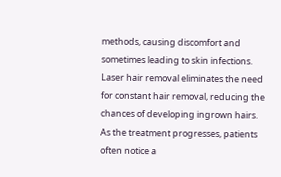methods, causing discomfort and sometimes leading to skin infections. Laser hair removal eliminates the need for constant hair removal, reducing the chances of developing ingrown hairs. As the treatment progresses, patients often notice a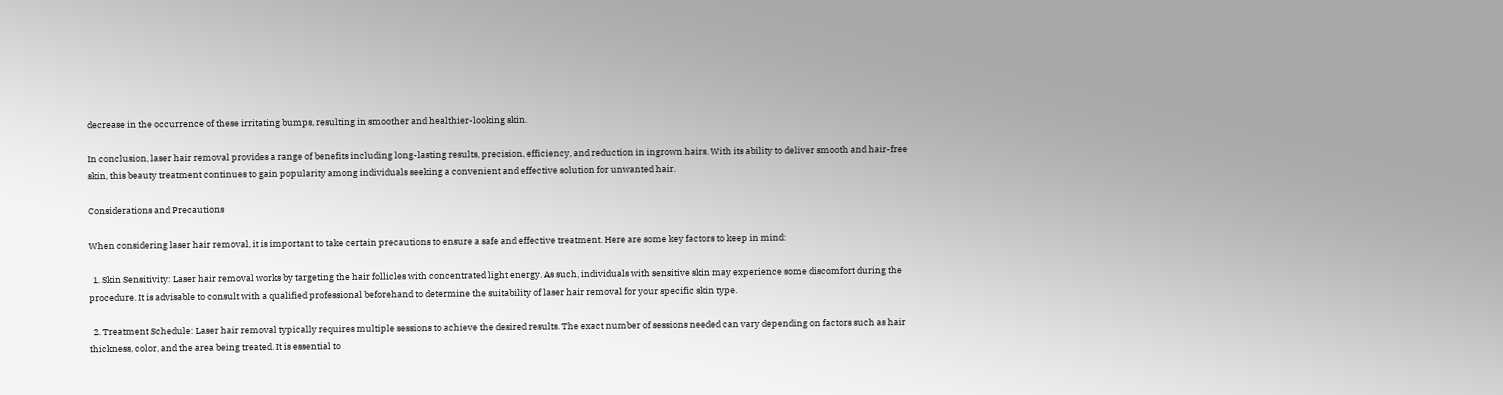decrease in the occurrence of these irritating bumps, resulting in smoother and healthier-looking skin.

In conclusion, laser hair removal provides a range of benefits including long-lasting results, precision, efficiency, and reduction in ingrown hairs. With its ability to deliver smooth and hair-free skin, this beauty treatment continues to gain popularity among individuals seeking a convenient and effective solution for unwanted hair.

Considerations and Precautions

When considering laser hair removal, it is important to take certain precautions to ensure a safe and effective treatment. Here are some key factors to keep in mind:

  1. Skin Sensitivity: Laser hair removal works by targeting the hair follicles with concentrated light energy. As such, individuals with sensitive skin may experience some discomfort during the procedure. It is advisable to consult with a qualified professional beforehand to determine the suitability of laser hair removal for your specific skin type.

  2. Treatment Schedule: Laser hair removal typically requires multiple sessions to achieve the desired results. The exact number of sessions needed can vary depending on factors such as hair thickness, color, and the area being treated. It is essential to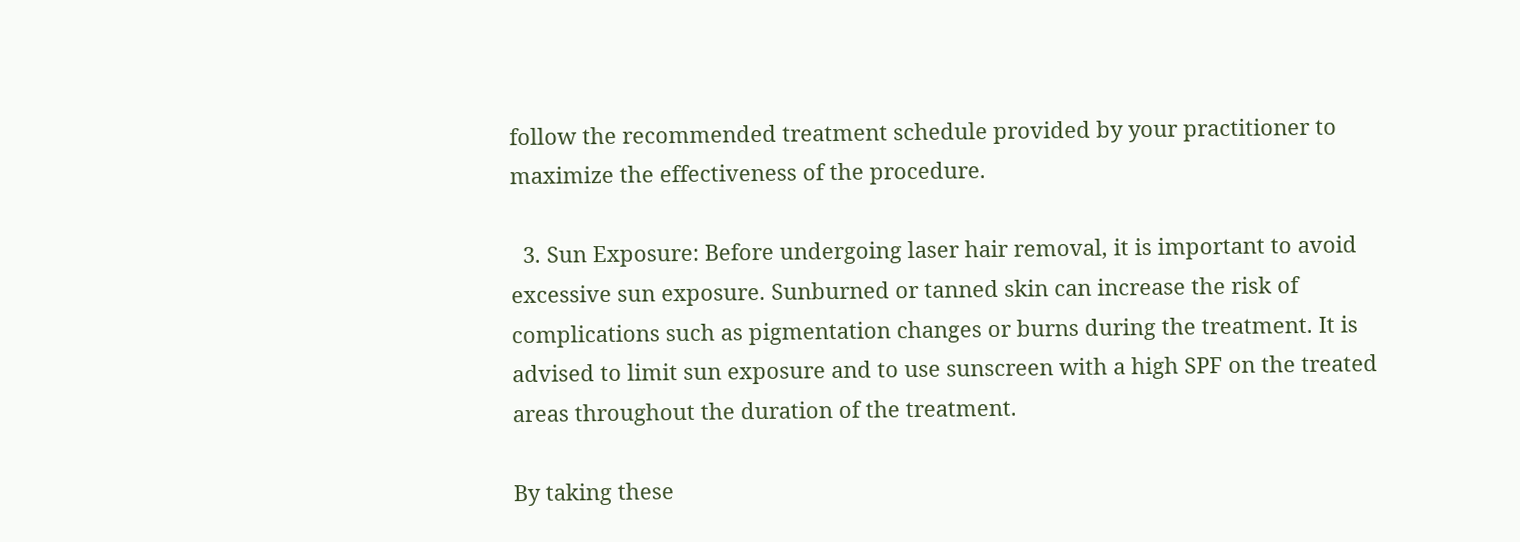follow the recommended treatment schedule provided by your practitioner to maximize the effectiveness of the procedure.

  3. Sun Exposure: Before undergoing laser hair removal, it is important to avoid excessive sun exposure. Sunburned or tanned skin can increase the risk of complications such as pigmentation changes or burns during the treatment. It is advised to limit sun exposure and to use sunscreen with a high SPF on the treated areas throughout the duration of the treatment.

By taking these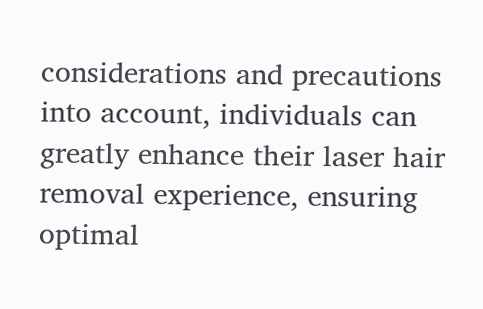considerations and precautions into account, individuals can greatly enhance their laser hair removal experience, ensuring optimal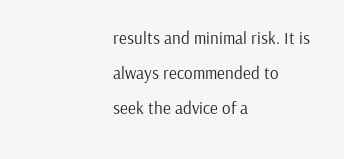results and minimal risk. It is always recommended to seek the advice of a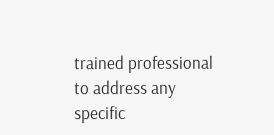trained professional to address any specific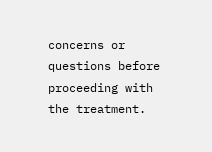concerns or questions before proceeding with the treatment.